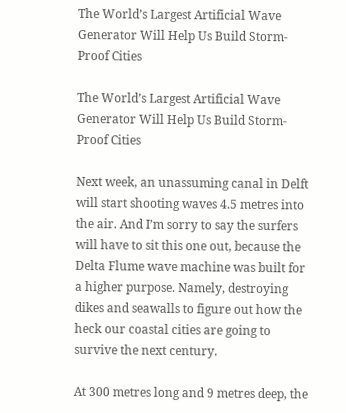The World’s Largest Artificial Wave Generator Will Help Us Build Storm-Proof Cities

The World’s Largest Artificial Wave Generator Will Help Us Build Storm-Proof Cities

Next week, an unassuming canal in Delft will start shooting waves 4.5 metres into the air. And I’m sorry to say the surfers will have to sit this one out, because the Delta Flume wave machine was built for a higher purpose. Namely, destroying dikes and seawalls to figure out how the heck our coastal cities are going to survive the next century.

At 300 metres long and 9 metres deep, the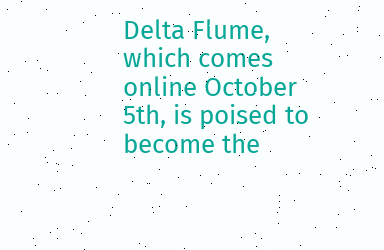Delta Flume, which comes online October 5th, is poised to become the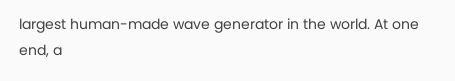largest human-made wave generator in the world. At one end, a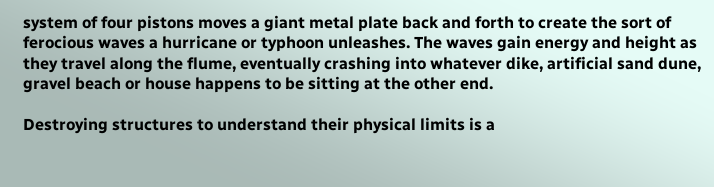system of four pistons moves a giant metal plate back and forth to create the sort of ferocious waves a hurricane or typhoon unleashes. The waves gain energy and height as they travel along the flume, eventually crashing into whatever dike, artificial sand dune, gravel beach or house happens to be sitting at the other end.

Destroying structures to understand their physical limits is a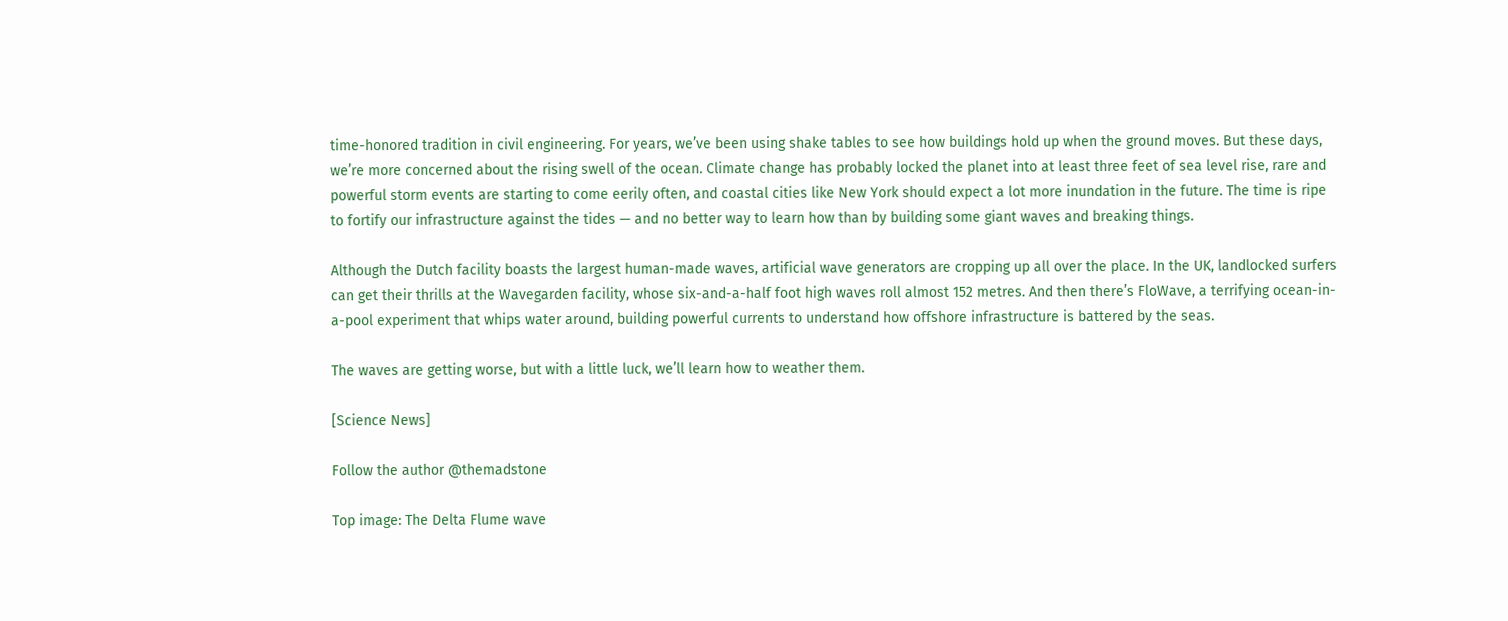time-honored tradition in civil engineering. For years, we’ve been using shake tables to see how buildings hold up when the ground moves. But these days, we’re more concerned about the rising swell of the ocean. Climate change has probably locked the planet into at least three feet of sea level rise, rare and powerful storm events are starting to come eerily often, and coastal cities like New York should expect a lot more inundation in the future. The time is ripe to fortify our infrastructure against the tides — and no better way to learn how than by building some giant waves and breaking things.

Although the Dutch facility boasts the largest human-made waves, artificial wave generators are cropping up all over the place. In the UK, landlocked surfers can get their thrills at the Wavegarden facility, whose six-and-a-half foot high waves roll almost 152 metres. And then there’s FloWave, a terrifying ocean-in-a-pool experiment that whips water around, building powerful currents to understand how offshore infrastructure is battered by the seas.

The waves are getting worse, but with a little luck, we’ll learn how to weather them.

[Science News]

Follow the author @themadstone

Top image: The Delta Flume wave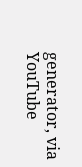generator, via YouTube